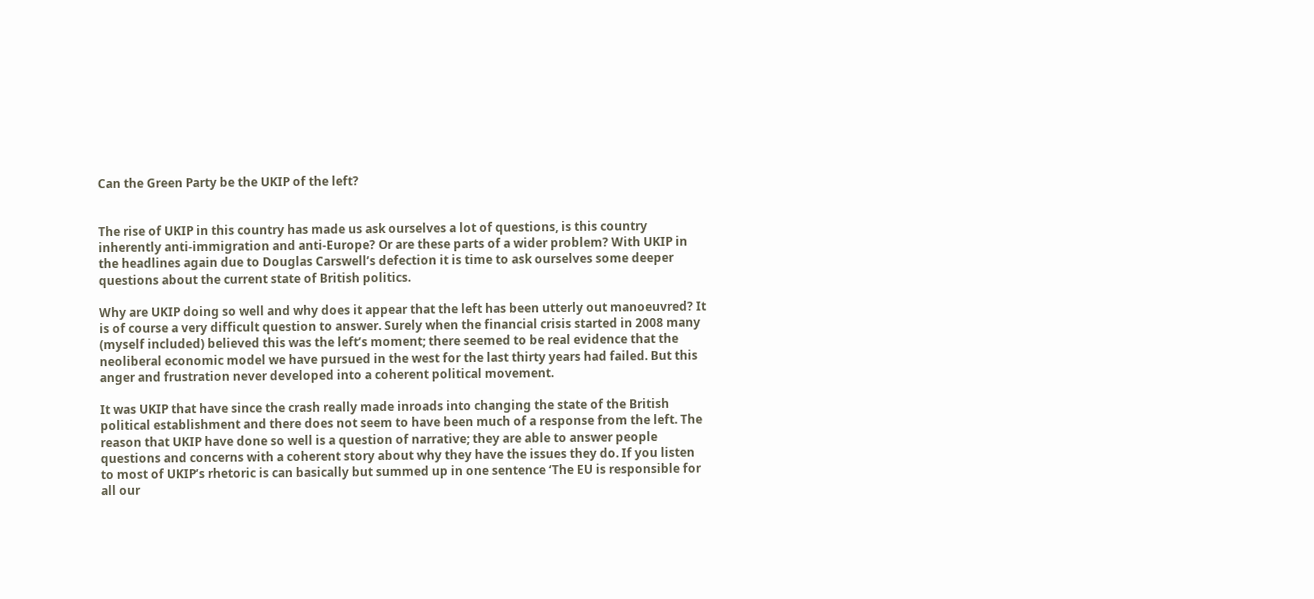Can the Green Party be the UKIP of the left?


The rise of UKIP in this country has made us ask ourselves a lot of questions, is this country inherently anti-immigration and anti-Europe? Or are these parts of a wider problem? With UKIP in the headlines again due to Douglas Carswell’s defection it is time to ask ourselves some deeper questions about the current state of British politics.

Why are UKIP doing so well and why does it appear that the left has been utterly out manoeuvred? It is of course a very difficult question to answer. Surely when the financial crisis started in 2008 many (myself included) believed this was the left’s moment; there seemed to be real evidence that the neoliberal economic model we have pursued in the west for the last thirty years had failed. But this anger and frustration never developed into a coherent political movement.

It was UKIP that have since the crash really made inroads into changing the state of the British political establishment and there does not seem to have been much of a response from the left. The reason that UKIP have done so well is a question of narrative; they are able to answer people questions and concerns with a coherent story about why they have the issues they do. If you listen to most of UKIP’s rhetoric is can basically but summed up in one sentence ‘The EU is responsible for all our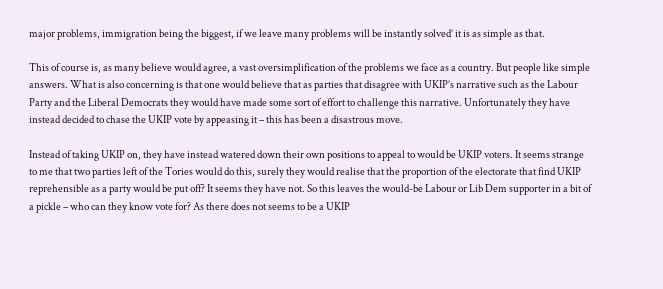major problems, immigration being the biggest, if we leave many problems will be instantly solved’ it is as simple as that.

This of course is, as many believe would agree, a vast oversimplification of the problems we face as a country. But people like simple answers. What is also concerning is that one would believe that as parties that disagree with UKIP’s narrative such as the Labour Party and the Liberal Democrats they would have made some sort of effort to challenge this narrative. Unfortunately they have instead decided to chase the UKIP vote by appeasing it – this has been a disastrous move.

Instead of taking UKIP on, they have instead watered down their own positions to appeal to would be UKIP voters. It seems strange to me that two parties left of the Tories would do this, surely they would realise that the proportion of the electorate that find UKIP reprehensible as a party would be put off? It seems they have not. So this leaves the would-be Labour or Lib Dem supporter in a bit of a pickle – who can they know vote for? As there does not seems to be a UKIP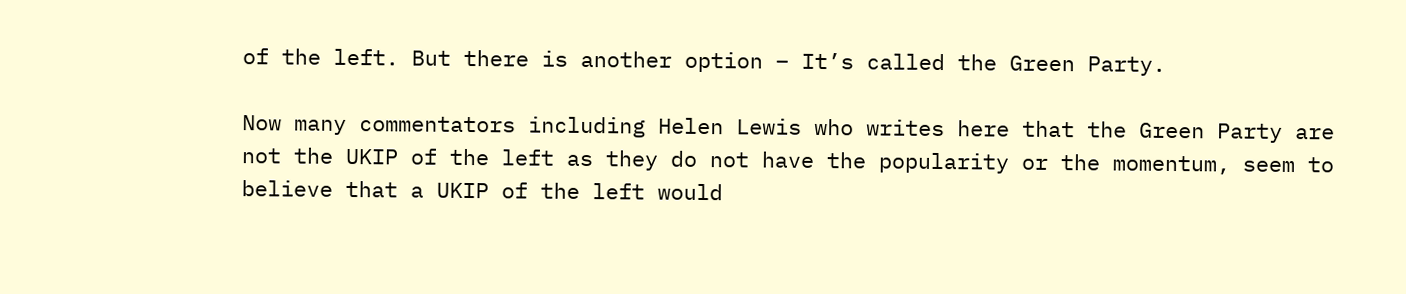of the left. But there is another option – It’s called the Green Party.

Now many commentators including Helen Lewis who writes here that the Green Party are not the UKIP of the left as they do not have the popularity or the momentum, seem to believe that a UKIP of the left would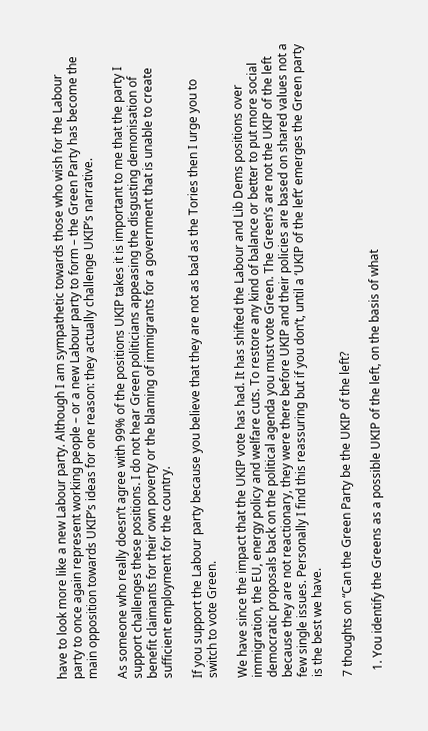have to look more like a new Labour party. Although I am sympathetic towards those who wish for the Labour party to once again represent working people – or a new Labour party to form – the Green Party has become the main opposition towards UKIP’s ideas for one reason: they actually challenge UKIP’s narrative.

As someone who really doesn’t agree with 99% of the positions UKIP takes it is important to me that the party I support challenges these positions. I do not hear Green politicians appeasing the disgusting demonisation of benefit claimants for their own poverty or the blaming of immigrants for a government that is unable to create sufficient employment for the country.

If you support the Labour party because you believe that they are not as bad as the Tories then I urge you to switch to vote Green.

We have since the impact that the UKIP vote has had. It has shifted the Labour and Lib Dems positions over immigration, the EU, energy policy and welfare cuts. To restore any kind of balance or better to put more social democratic proposals back on the political agenda you must vote Green. The Green’s are not the UKIP of the left because they are not reactionary, they were there before UKIP and their policies are based on shared values not a few single issues. Personally I find this reassuring but if you don’t, until a ‘UKIP of the left’ emerges the Green party is the best we have.

7 thoughts on “Can the Green Party be the UKIP of the left?

  1. You identify the Greens as a possible UKIP of the left, on the basis of what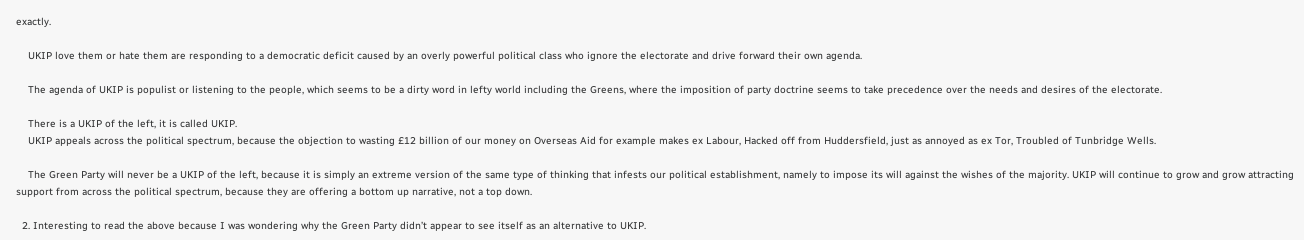exactly.

    UKIP love them or hate them are responding to a democratic deficit caused by an overly powerful political class who ignore the electorate and drive forward their own agenda.

    The agenda of UKIP is populist or listening to the people, which seems to be a dirty word in lefty world including the Greens, where the imposition of party doctrine seems to take precedence over the needs and desires of the electorate.

    There is a UKIP of the left, it is called UKIP.
    UKIP appeals across the political spectrum, because the objection to wasting £12 billion of our money on Overseas Aid for example makes ex Labour, Hacked off from Huddersfield, just as annoyed as ex Tor, Troubled of Tunbridge Wells.

    The Green Party will never be a UKIP of the left, because it is simply an extreme version of the same type of thinking that infests our political establishment, namely to impose its will against the wishes of the majority. UKIP will continue to grow and grow attracting support from across the political spectrum, because they are offering a bottom up narrative, not a top down.

  2. Interesting to read the above because I was wondering why the Green Party didn’t appear to see itself as an alternative to UKIP.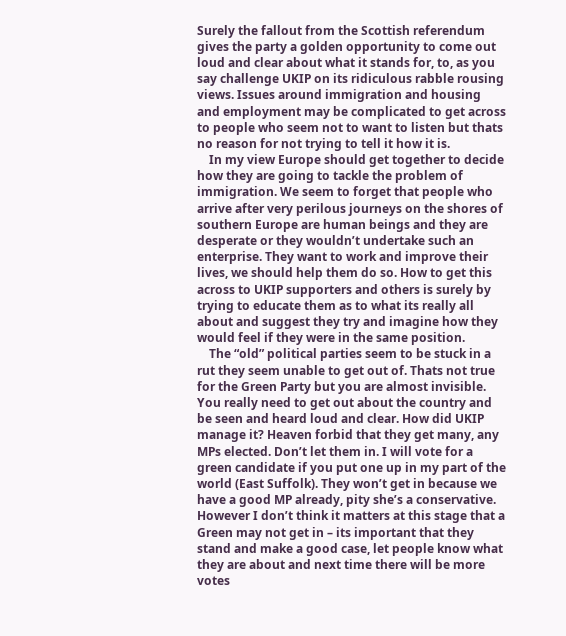Surely the fallout from the Scottish referendum gives the party a golden opportunity to come out loud and clear about what it stands for, to, as you say challenge UKIP on its ridiculous rabble rousing views. Issues around immigration and housing and employment may be complicated to get across to people who seem not to want to listen but thats no reason for not trying to tell it how it is.
    In my view Europe should get together to decide how they are going to tackle the problem of immigration. We seem to forget that people who arrive after very perilous journeys on the shores of southern Europe are human beings and they are desperate or they wouldn’t undertake such an enterprise. They want to work and improve their lives, we should help them do so. How to get this across to UKIP supporters and others is surely by trying to educate them as to what its really all about and suggest they try and imagine how they would feel if they were in the same position.
    The “old” political parties seem to be stuck in a rut they seem unable to get out of. Thats not true for the Green Party but you are almost invisible. You really need to get out about the country and be seen and heard loud and clear. How did UKIP manage it? Heaven forbid that they get many, any MPs elected. Don’t let them in. I will vote for a green candidate if you put one up in my part of the world (East Suffolk). They won’t get in because we have a good MP already, pity she’s a conservative. However I don’t think it matters at this stage that a Green may not get in – its important that they stand and make a good case, let people know what they are about and next time there will be more votes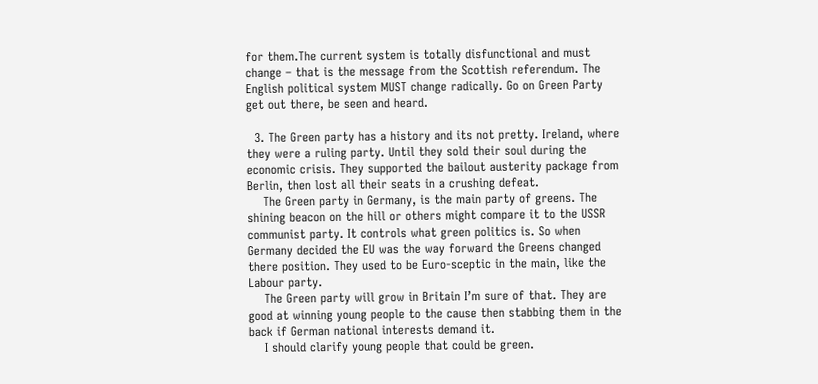for them.The current system is totally disfunctional and must change – that is the message from the Scottish referendum. The English political system MUST change radically. Go on Green Party get out there, be seen and heard.

  3. The Green party has a history and its not pretty. Ireland, where they were a ruling party. Until they sold their soul during the economic crisis. They supported the bailout austerity package from Berlin, then lost all their seats in a crushing defeat.
    The Green party in Germany, is the main party of greens. The shining beacon on the hill or others might compare it to the USSR communist party. It controls what green politics is. So when Germany decided the EU was the way forward the Greens changed there position. They used to be Euro-sceptic in the main, like the Labour party.
    The Green party will grow in Britain I’m sure of that. They are good at winning young people to the cause then stabbing them in the back if German national interests demand it.
    I should clarify young people that could be green.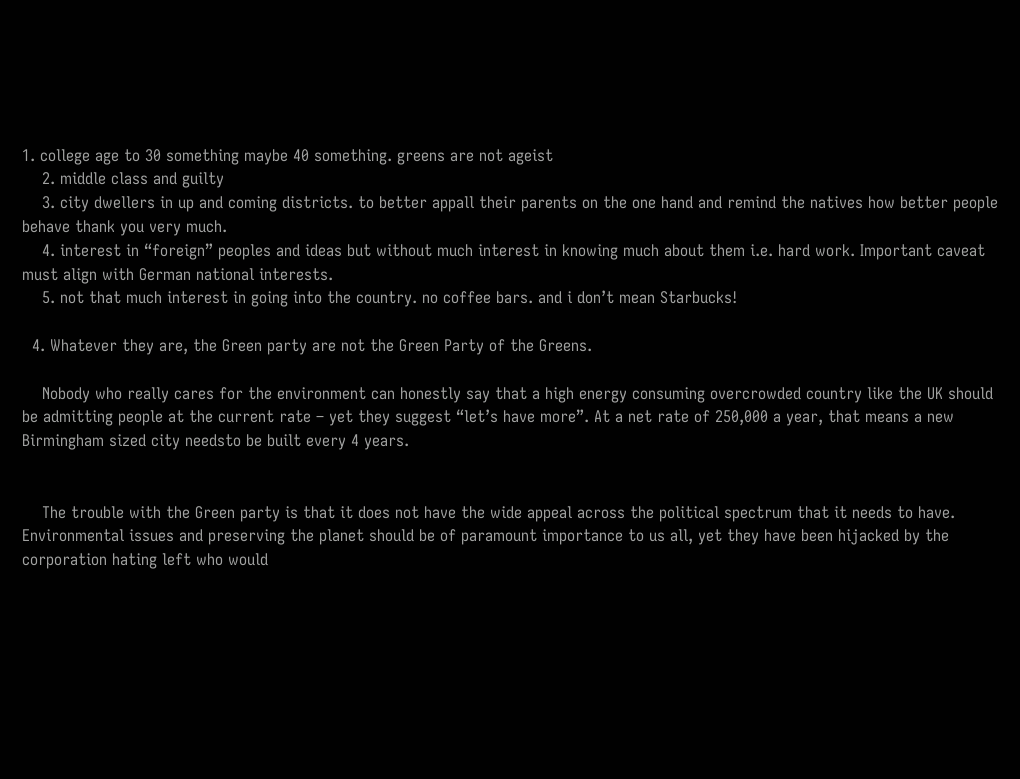1. college age to 30 something maybe 40 something. greens are not ageist
    2. middle class and guilty
    3. city dwellers in up and coming districts. to better appall their parents on the one hand and remind the natives how better people behave thank you very much.
    4. interest in “foreign” peoples and ideas but without much interest in knowing much about them i.e. hard work. Important caveat must align with German national interests.
    5. not that much interest in going into the country. no coffee bars. and i don’t mean Starbucks!

  4. Whatever they are, the Green party are not the Green Party of the Greens.

    Nobody who really cares for the environment can honestly say that a high energy consuming overcrowded country like the UK should be admitting people at the current rate – yet they suggest “let’s have more”. At a net rate of 250,000 a year, that means a new Birmingham sized city needsto be built every 4 years.


    The trouble with the Green party is that it does not have the wide appeal across the political spectrum that it needs to have. Environmental issues and preserving the planet should be of paramount importance to us all, yet they have been hijacked by the corporation hating left who would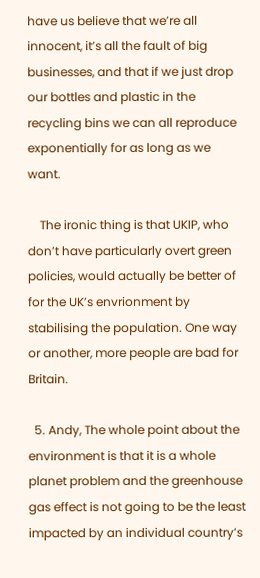have us believe that we’re all innocent, it’s all the fault of big businesses, and that if we just drop our bottles and plastic in the recycling bins we can all reproduce exponentially for as long as we want.

    The ironic thing is that UKIP, who don’t have particularly overt green policies, would actually be better of for the UK’s envrionment by stabilising the population. One way or another, more people are bad for Britain.

  5. Andy, The whole point about the environment is that it is a whole planet problem and the greenhouse gas effect is not going to be the least impacted by an individual country’s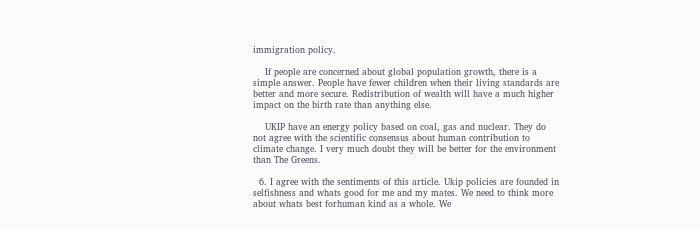immigration policy.

    If people are concerned about global population growth, there is a simple answer. People have fewer children when their living standards are better and more secure. Redistribution of wealth will have a much higher impact on the birth rate than anything else.

    UKIP have an energy policy based on coal, gas and nuclear. They do not agree with the scientific consensus about human contribution to climate change. I very much doubt they will be better for the environment than The Greens.

  6. I agree with the sentiments of this article. Ukip policies are founded in selfishness and whats good for me and my mates. We need to think more about whats best forhuman kind as a whole. We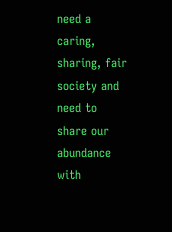need a caring, sharing, fair society and need to share our abundance with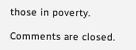those in poverty.

Comments are closed.